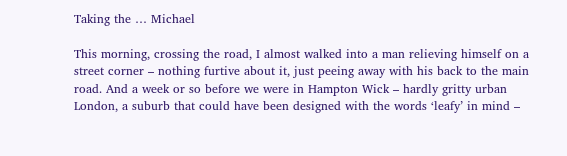Taking the … Michael

This morning, crossing the road, I almost walked into a man relieving himself on a street corner – nothing furtive about it, just peeing away with his back to the main road. And a week or so before we were in Hampton Wick – hardly gritty urban London, a suburb that could have been designed with the words ‘leafy’ in mind –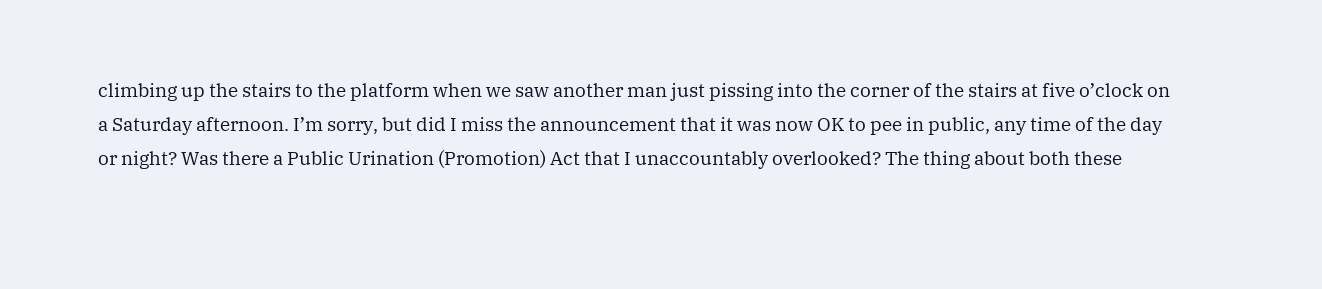climbing up the stairs to the platform when we saw another man just pissing into the corner of the stairs at five o’clock on a Saturday afternoon. I’m sorry, but did I miss the announcement that it was now OK to pee in public, any time of the day or night? Was there a Public Urination (Promotion) Act that I unaccountably overlooked? The thing about both these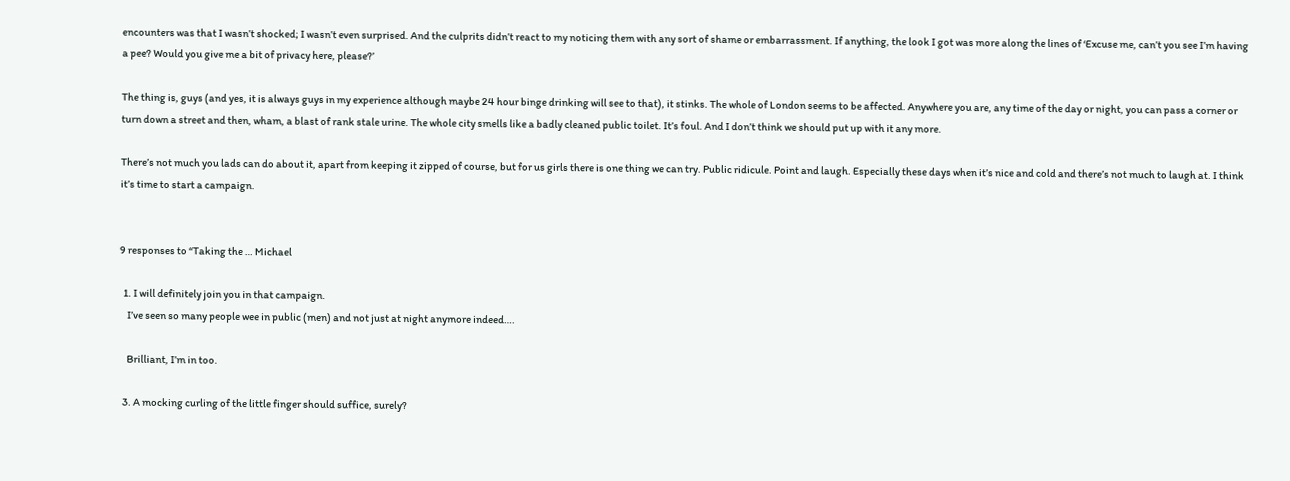encounters was that I wasn’t shocked; I wasn’t even surprised. And the culprits didn’t react to my noticing them with any sort of shame or embarrassment. If anything, the look I got was more along the lines of ‘Excuse me, can’t you see I’m having a pee? Would you give me a bit of privacy here, please?’

The thing is, guys (and yes, it is always guys in my experience although maybe 24 hour binge drinking will see to that), it stinks. The whole of London seems to be affected. Anywhere you are, any time of the day or night, you can pass a corner or turn down a street and then, wham, a blast of rank stale urine. The whole city smells like a badly cleaned public toilet. It’s foul. And I don’t think we should put up with it any more.

There’s not much you lads can do about it, apart from keeping it zipped of course, but for us girls there is one thing we can try. Public ridicule. Point and laugh. Especially these days when it’s nice and cold and there’s not much to laugh at. I think it’s time to start a campaign.


9 responses to “Taking the … Michael

  1. I will definitely join you in that campaign.
    I’ve seen so many people wee in public (men) and not just at night anymore indeed….

    Brilliant, I’m in too.

  3. A mocking curling of the little finger should suffice, surely?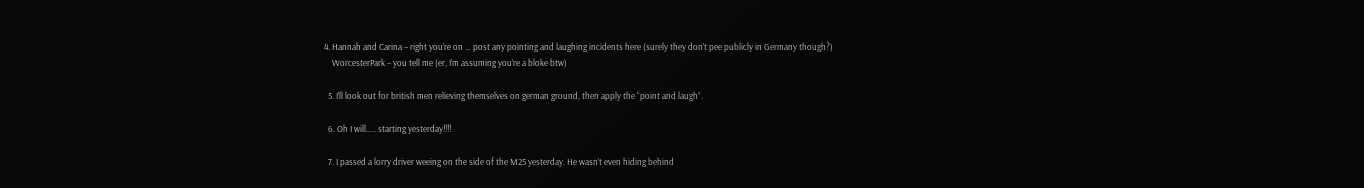4. Hannah and Carina – right you’re on … post any pointing and laughing incidents here (surely they don’t pee publicly in Germany though?)
    WorcesterPark – you tell me (er, I’m assuming you’re a bloke btw)

  5. I’ll look out for british men relieving themselves on german ground, then apply the “point and laugh”.

  6. Oh I will….. starting yesterday!!!!

  7. I passed a lorry driver weeing on the side of the M25 yesterday. He wasn’t even hiding behind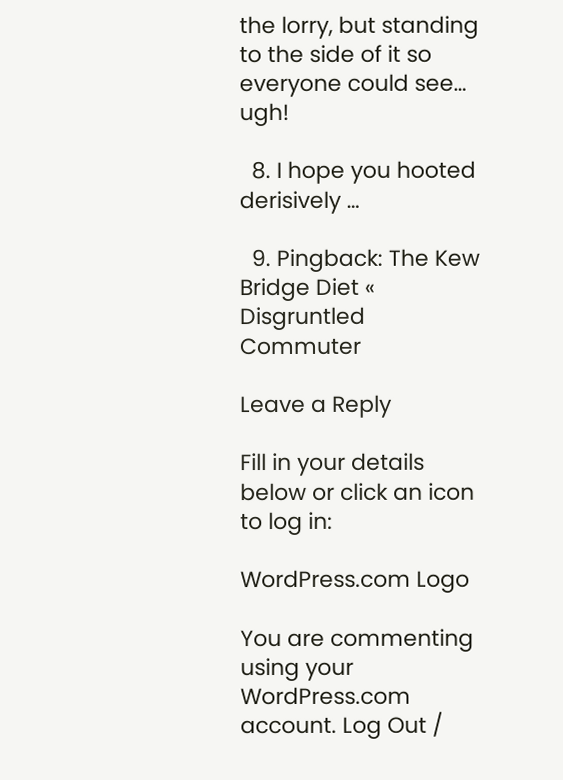the lorry, but standing to the side of it so everyone could see… ugh!

  8. I hope you hooted derisively …

  9. Pingback: The Kew Bridge Diet « Disgruntled Commuter

Leave a Reply

Fill in your details below or click an icon to log in:

WordPress.com Logo

You are commenting using your WordPress.com account. Log Out /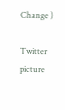Change )

Twitter picture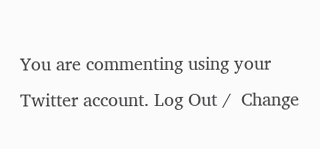You are commenting using your Twitter account. Log Out /  Change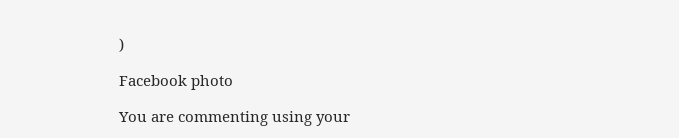)

Facebook photo

You are commenting using your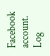Facebook account. Log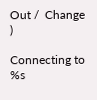Out /  Change )

Connecting to %s